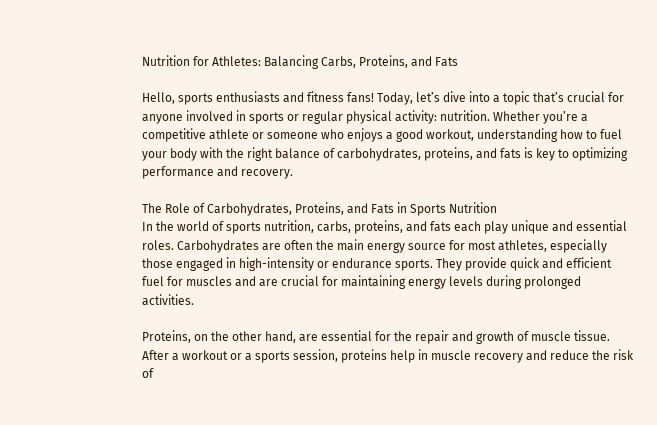Nutrition for Athletes: Balancing Carbs, Proteins, and Fats

Hello, sports enthusiasts and fitness fans! Today, let’s dive into a topic that’s crucial for anyone involved in sports or regular physical activity: nutrition. Whether you’re a competitive athlete or someone who enjoys a good workout, understanding how to fuel your body with the right balance of carbohydrates, proteins, and fats is key to optimizing performance and recovery.

The Role of Carbohydrates, Proteins, and Fats in Sports Nutrition
In the world of sports nutrition, carbs, proteins, and fats each play unique and essential roles. Carbohydrates are often the main energy source for most athletes, especially those engaged in high-intensity or endurance sports. They provide quick and efficient fuel for muscles and are crucial for maintaining energy levels during prolonged activities.

Proteins, on the other hand, are essential for the repair and growth of muscle tissue. After a workout or a sports session, proteins help in muscle recovery and reduce the risk of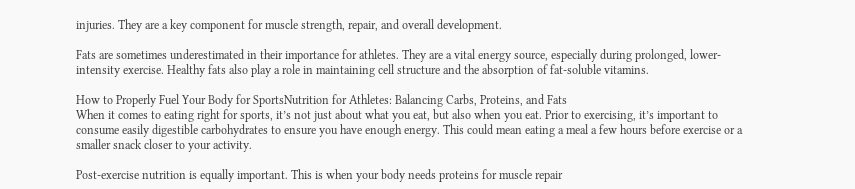injuries. They are a key component for muscle strength, repair, and overall development.

Fats are sometimes underestimated in their importance for athletes. They are a vital energy source, especially during prolonged, lower-intensity exercise. Healthy fats also play a role in maintaining cell structure and the absorption of fat-soluble vitamins.

How to Properly Fuel Your Body for SportsNutrition for Athletes: Balancing Carbs, Proteins, and Fats
When it comes to eating right for sports, it’s not just about what you eat, but also when you eat. Prior to exercising, it’s important to consume easily digestible carbohydrates to ensure you have enough energy. This could mean eating a meal a few hours before exercise or a smaller snack closer to your activity.

Post-exercise nutrition is equally important. This is when your body needs proteins for muscle repair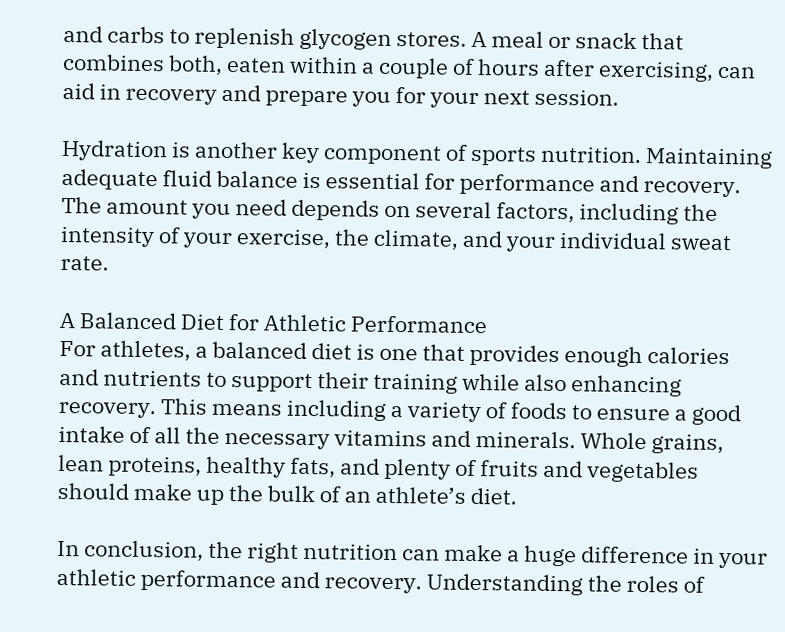and carbs to replenish glycogen stores. A meal or snack that combines both, eaten within a couple of hours after exercising, can aid in recovery and prepare you for your next session.

Hydration is another key component of sports nutrition. Maintaining adequate fluid balance is essential for performance and recovery. The amount you need depends on several factors, including the intensity of your exercise, the climate, and your individual sweat rate.

A Balanced Diet for Athletic Performance
For athletes, a balanced diet is one that provides enough calories and nutrients to support their training while also enhancing recovery. This means including a variety of foods to ensure a good intake of all the necessary vitamins and minerals. Whole grains, lean proteins, healthy fats, and plenty of fruits and vegetables should make up the bulk of an athlete’s diet.

In conclusion, the right nutrition can make a huge difference in your athletic performance and recovery. Understanding the roles of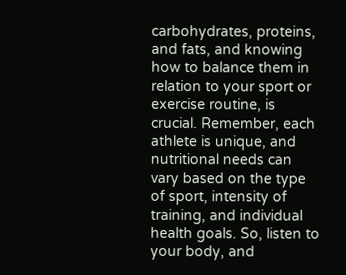carbohydrates, proteins, and fats, and knowing how to balance them in relation to your sport or exercise routine, is crucial. Remember, each athlete is unique, and nutritional needs can vary based on the type of sport, intensity of training, and individual health goals. So, listen to your body, and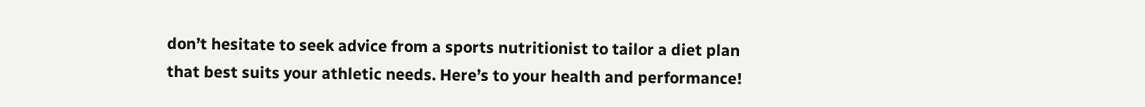don’t hesitate to seek advice from a sports nutritionist to tailor a diet plan that best suits your athletic needs. Here’s to your health and performance!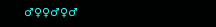♂♀♀♂♀♂